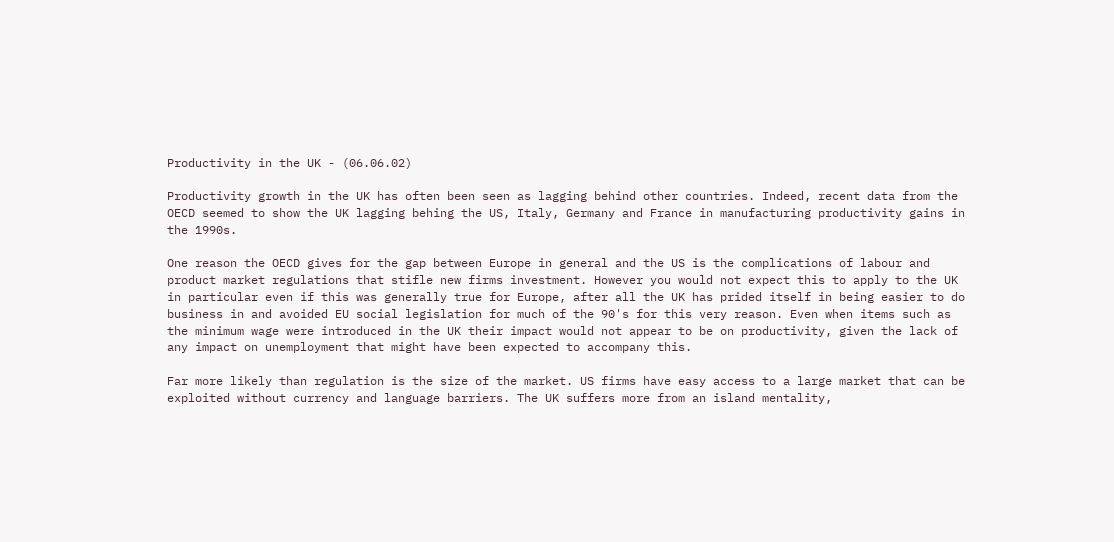Productivity in the UK - (06.06.02)

Productivity growth in the UK has often been seen as lagging behind other countries. Indeed, recent data from the OECD seemed to show the UK lagging behing the US, Italy, Germany and France in manufacturing productivity gains in the 1990s.

One reason the OECD gives for the gap between Europe in general and the US is the complications of labour and product market regulations that stifle new firms investment. However you would not expect this to apply to the UK in particular even if this was generally true for Europe, after all the UK has prided itself in being easier to do business in and avoided EU social legislation for much of the 90's for this very reason. Even when items such as the minimum wage were introduced in the UK their impact would not appear to be on productivity, given the lack of any impact on unemployment that might have been expected to accompany this.

Far more likely than regulation is the size of the market. US firms have easy access to a large market that can be exploited without currency and language barriers. The UK suffers more from an island mentality,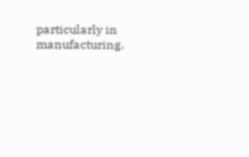particularly in manufacturing.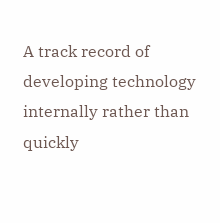A track record of developing technology internally rather than quickly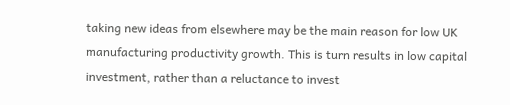taking new ideas from elsewhere may be the main reason for low UK manufacturing productivity growth. This is turn results in low capital investment, rather than a reluctance to invest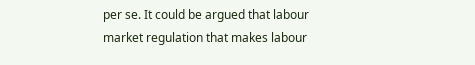per se. It could be argued that labour market regulation that makes labour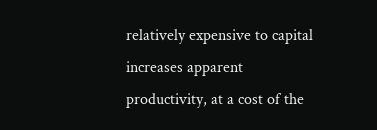relatively expensive to capital increases apparent productivity, at a cost of the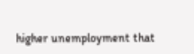higher unemployment that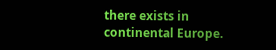there exists in continental Europe.